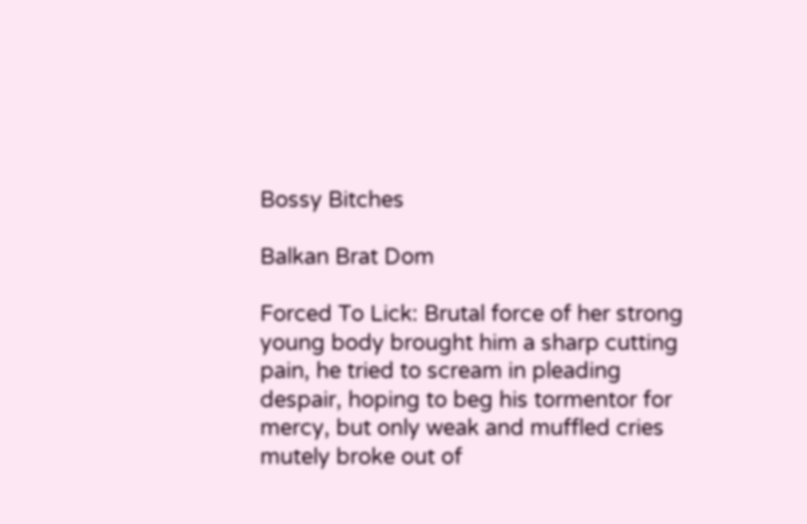Bossy Bitches

Balkan Brat Dom

Forced To Lick: Brutal force of her strong young body brought him a sharp cutting pain, he tried to scream in pleading despair, hoping to beg his tormentor for mercy, but only weak and muffled cries mutely broke out of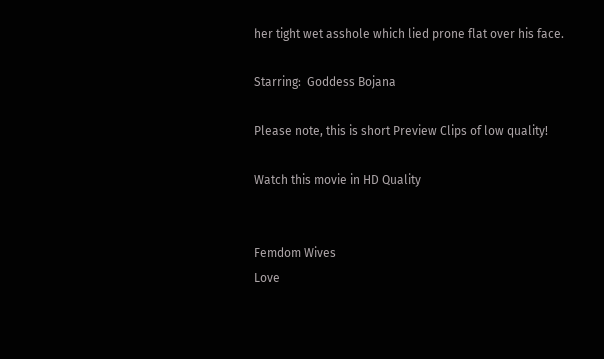her tight wet asshole which lied prone flat over his face.

Starring:  Goddess Bojana

Please note, this is short Preview Clips of low quality!

Watch this movie in HD Quality


Femdom Wives
Love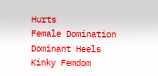Hurts
Female Domination
Dominant Heels
Kinky Femdom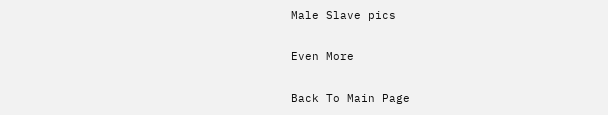Male Slave pics

Even More

Back To Main Page